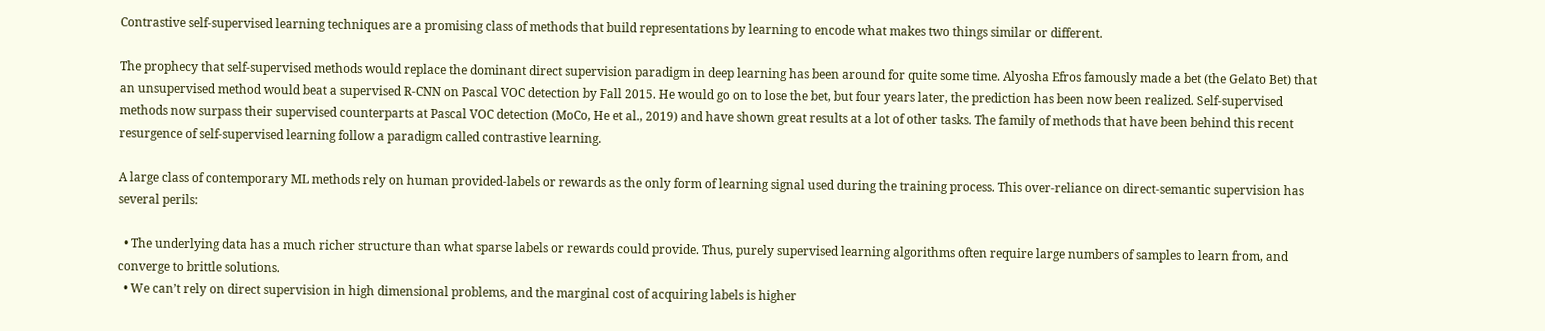Contrastive self-supervised learning techniques are a promising class of methods that build representations by learning to encode what makes two things similar or different.

The prophecy that self-supervised methods would replace the dominant direct supervision paradigm in deep learning has been around for quite some time. Alyosha Efros famously made a bet (the Gelato Bet) that an unsupervised method would beat a supervised R-CNN on Pascal VOC detection by Fall 2015. He would go on to lose the bet, but four years later, the prediction has been now been realized. Self-supervised methods now surpass their supervised counterparts at Pascal VOC detection (MoCo, He et al., 2019) and have shown great results at a lot of other tasks. The family of methods that have been behind this recent resurgence of self-supervised learning follow a paradigm called contrastive learning.

A large class of contemporary ML methods rely on human provided-labels or rewards as the only form of learning signal used during the training process. This over-reliance on direct-semantic supervision has several perils:

  • The underlying data has a much richer structure than what sparse labels or rewards could provide. Thus, purely supervised learning algorithms often require large numbers of samples to learn from, and converge to brittle solutions.
  • We can’t rely on direct supervision in high dimensional problems, and the marginal cost of acquiring labels is higher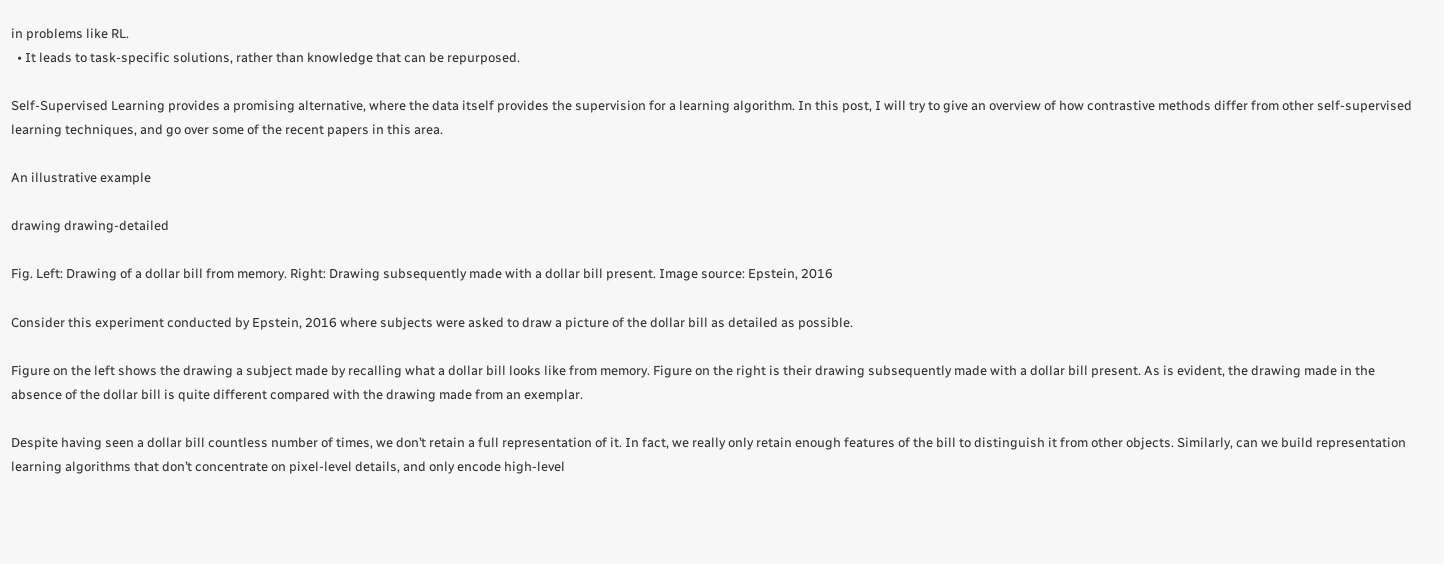in problems like RL.
  • It leads to task-specific solutions, rather than knowledge that can be repurposed.

Self-Supervised Learning provides a promising alternative, where the data itself provides the supervision for a learning algorithm. In this post, I will try to give an overview of how contrastive methods differ from other self-supervised learning techniques, and go over some of the recent papers in this area.

An illustrative example

drawing drawing-detailed

Fig. Left: Drawing of a dollar bill from memory. Right: Drawing subsequently made with a dollar bill present. Image source: Epstein, 2016

Consider this experiment conducted by Epstein, 2016 where subjects were asked to draw a picture of the dollar bill as detailed as possible.

Figure on the left shows the drawing a subject made by recalling what a dollar bill looks like from memory. Figure on the right is their drawing subsequently made with a dollar bill present. As is evident, the drawing made in the absence of the dollar bill is quite different compared with the drawing made from an exemplar.

Despite having seen a dollar bill countless number of times, we don’t retain a full representation of it. In fact, we really only retain enough features of the bill to distinguish it from other objects. Similarly, can we build representation learning algorithms that don’t concentrate on pixel-level details, and only encode high-level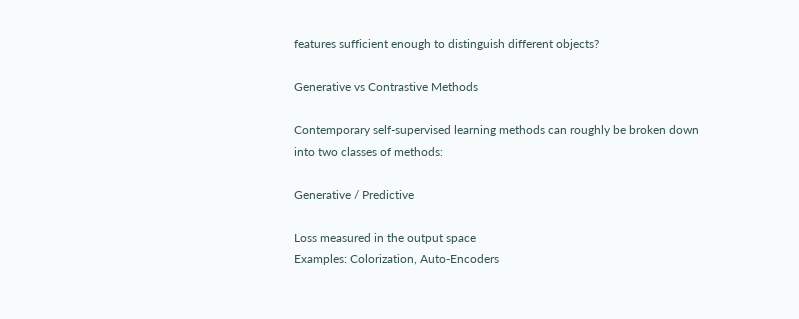features sufficient enough to distinguish different objects?

Generative vs Contrastive Methods

Contemporary self-supervised learning methods can roughly be broken down into two classes of methods:

Generative / Predictive

Loss measured in the output space
Examples: Colorization, Auto-Encoders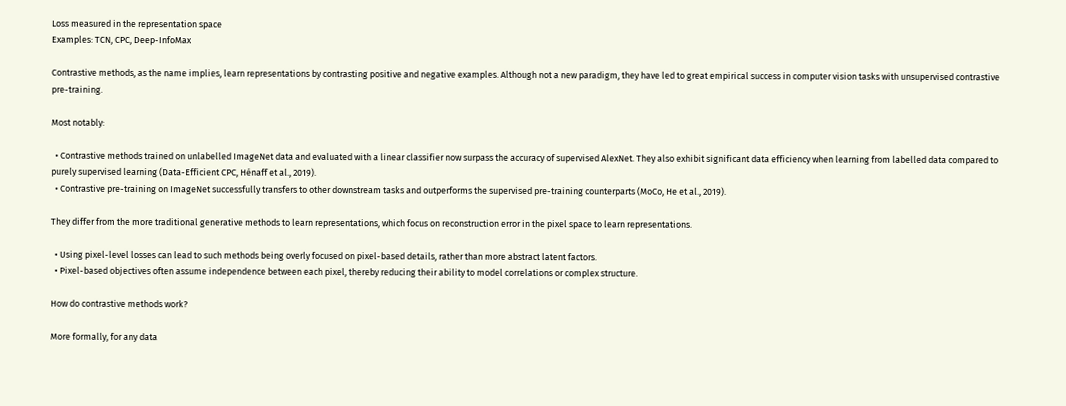Loss measured in the representation space
Examples: TCN, CPC, Deep-InfoMax

Contrastive methods, as the name implies, learn representations by contrasting positive and negative examples. Although not a new paradigm, they have led to great empirical success in computer vision tasks with unsupervised contrastive pre-training.

Most notably:

  • Contrastive methods trained on unlabelled ImageNet data and evaluated with a linear classifier now surpass the accuracy of supervised AlexNet. They also exhibit significant data efficiency when learning from labelled data compared to purely supervised learning (Data-Efficient CPC, Hénaff et al., 2019).
  • Contrastive pre-training on ImageNet successfully transfers to other downstream tasks and outperforms the supervised pre-training counterparts (MoCo, He et al., 2019).

They differ from the more traditional generative methods to learn representations, which focus on reconstruction error in the pixel space to learn representations.

  • Using pixel-level losses can lead to such methods being overly focused on pixel-based details, rather than more abstract latent factors.
  • Pixel-based objectives often assume independence between each pixel, thereby reducing their ability to model correlations or complex structure.

How do contrastive methods work?

More formally, for any data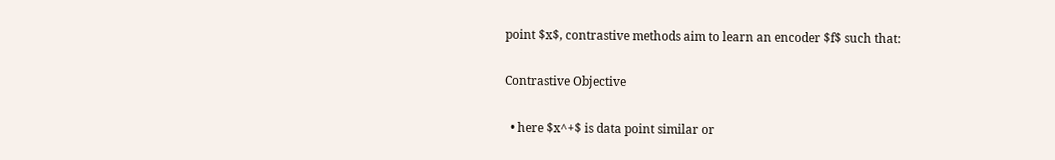point $x$, contrastive methods aim to learn an encoder $f$ such that:

Contrastive Objective

  • here $x^+$ is data point similar or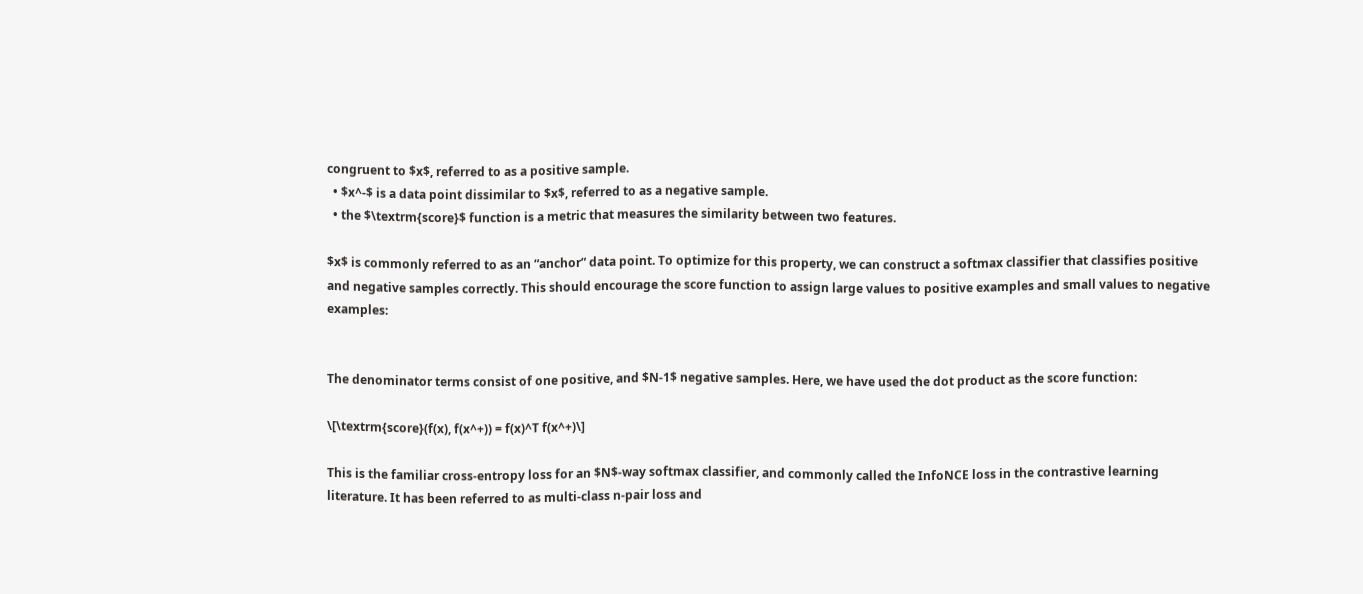congruent to $x$, referred to as a positive sample.
  • $x^-$ is a data point dissimilar to $x$, referred to as a negative sample.
  • the $\textrm{score}$ function is a metric that measures the similarity between two features.

$x$ is commonly referred to as an “anchor” data point. To optimize for this property, we can construct a softmax classifier that classifies positive and negative samples correctly. This should encourage the score function to assign large values to positive examples and small values to negative examples:


The denominator terms consist of one positive, and $N-1$ negative samples. Here, we have used the dot product as the score function:

\[\textrm{score}(f(x), f(x^+)) = f(x)^T f(x^+)\]

This is the familiar cross-entropy loss for an $N$-way softmax classifier, and commonly called the InfoNCE loss in the contrastive learning literature. It has been referred to as multi-class n-pair loss and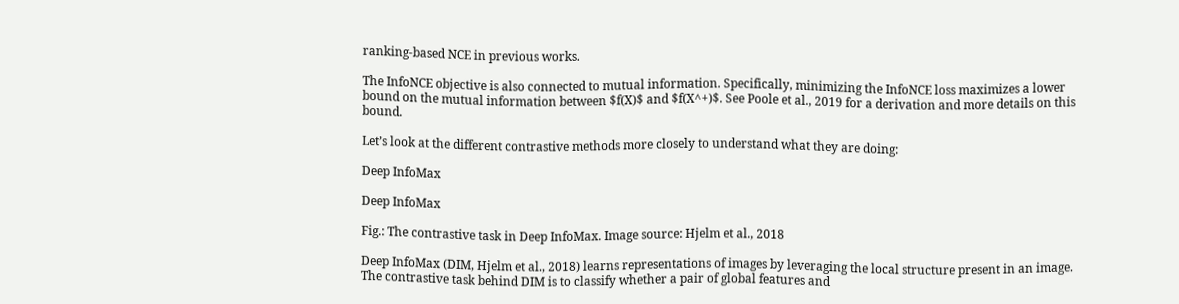ranking-based NCE in previous works.

The InfoNCE objective is also connected to mutual information. Specifically, minimizing the InfoNCE loss maximizes a lower bound on the mutual information between $f(X)$ and $f(X^+)$. See Poole et al., 2019 for a derivation and more details on this bound.

Let’s look at the different contrastive methods more closely to understand what they are doing:

Deep InfoMax

Deep InfoMax

Fig.: The contrastive task in Deep InfoMax. Image source: Hjelm et al., 2018

Deep InfoMax (DIM, Hjelm et al., 2018) learns representations of images by leveraging the local structure present in an image. The contrastive task behind DIM is to classify whether a pair of global features and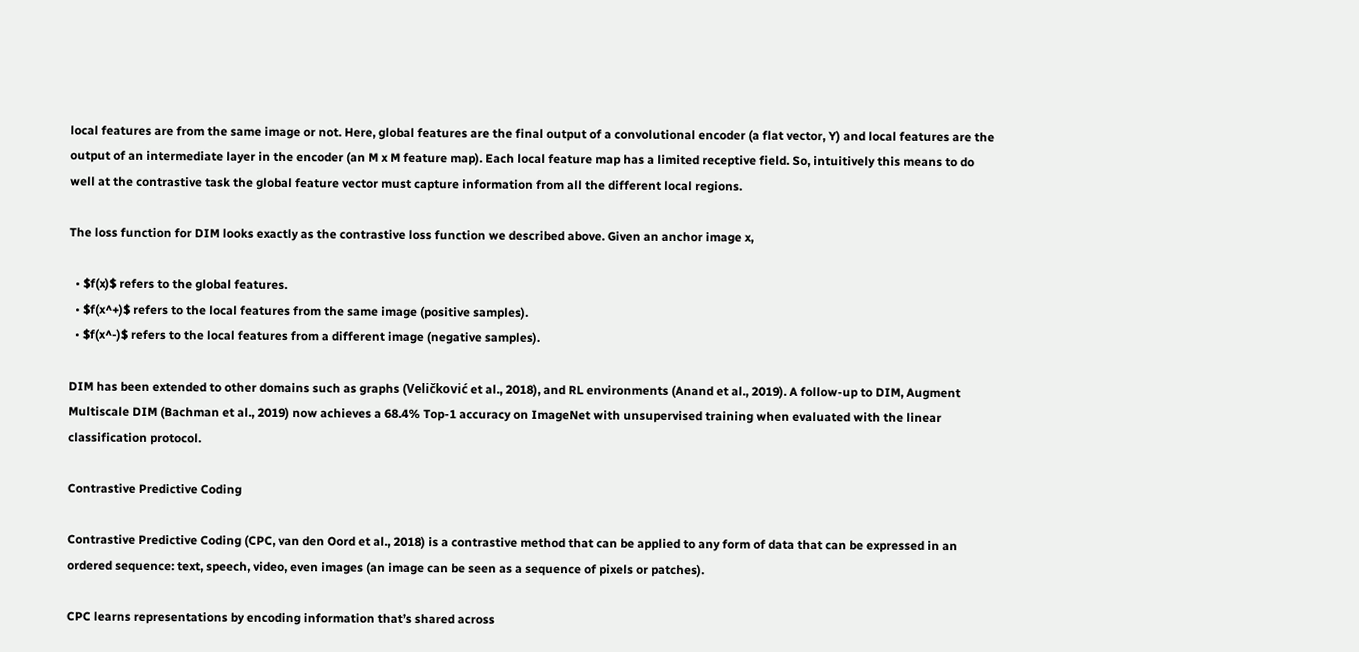local features are from the same image or not. Here, global features are the final output of a convolutional encoder (a flat vector, Y) and local features are the output of an intermediate layer in the encoder (an M x M feature map). Each local feature map has a limited receptive field. So, intuitively this means to do well at the contrastive task the global feature vector must capture information from all the different local regions.

The loss function for DIM looks exactly as the contrastive loss function we described above. Given an anchor image x,

  • $f(x)$ refers to the global features.
  • $f(x^+)$ refers to the local features from the same image (positive samples).
  • $f(x^-)$ refers to the local features from a different image (negative samples).

DIM has been extended to other domains such as graphs (Veličković et al., 2018), and RL environments (Anand et al., 2019). A follow-up to DIM, Augment Multiscale DIM (Bachman et al., 2019) now achieves a 68.4% Top-1 accuracy on ImageNet with unsupervised training when evaluated with the linear classification protocol.

Contrastive Predictive Coding

Contrastive Predictive Coding (CPC, van den Oord et al., 2018) is a contrastive method that can be applied to any form of data that can be expressed in an ordered sequence: text, speech, video, even images (an image can be seen as a sequence of pixels or patches).

CPC learns representations by encoding information that’s shared across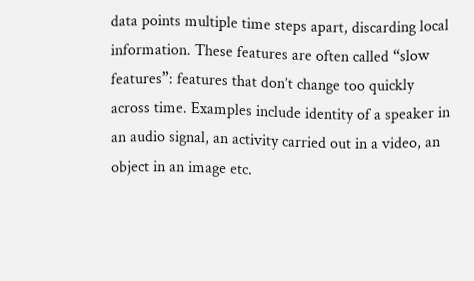data points multiple time steps apart, discarding local information. These features are often called “slow features”: features that don’t change too quickly across time. Examples include identity of a speaker in an audio signal, an activity carried out in a video, an object in an image etc.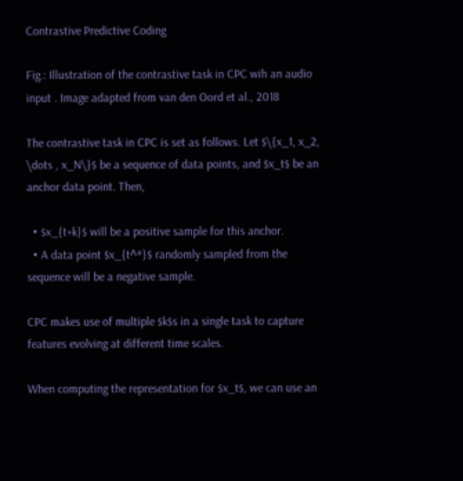Contrastive Predictive Coding

Fig.: Illustration of the contrastive task in CPC wih an audio input . Image adapted from van den Oord et al., 2018

The contrastive task in CPC is set as follows. Let $\{x_1, x_2, \dots , x_N\}$ be a sequence of data points, and $x_t$ be an anchor data point. Then,

  • $x_{t+k}$ will be a positive sample for this anchor.
  • A data point $x_{t^*}$ randomly sampled from the sequence will be a negative sample.

CPC makes use of multiple $k$s in a single task to capture features evolving at different time scales.

When computing the representation for $x_t$, we can use an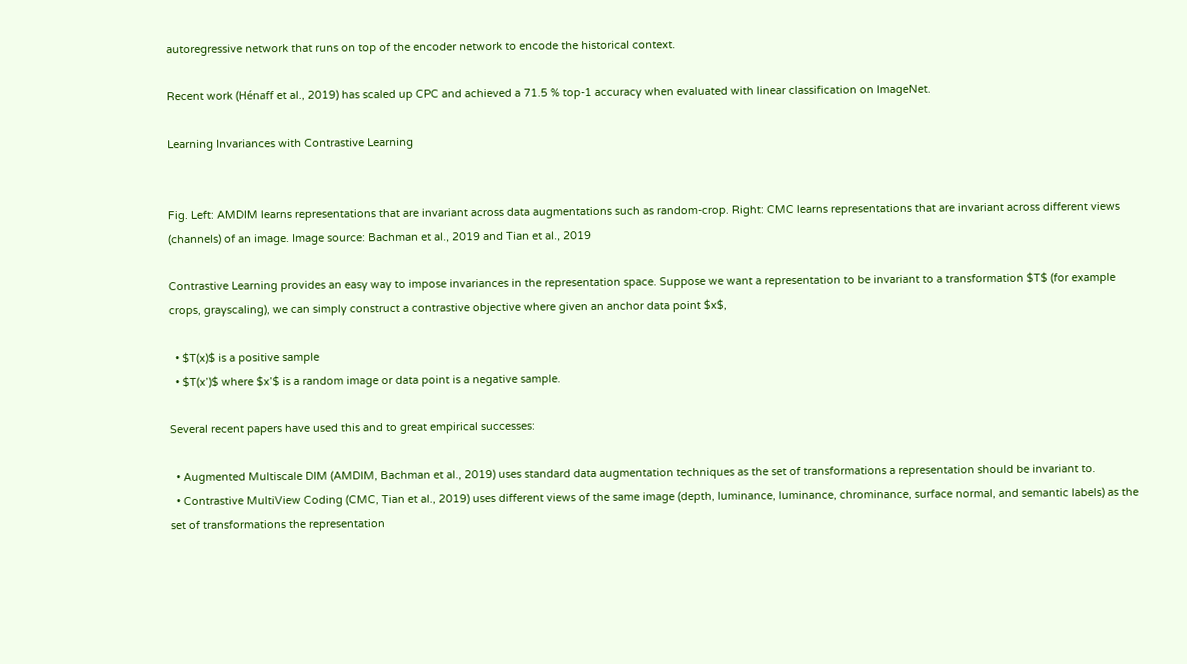autoregressive network that runs on top of the encoder network to encode the historical context.

Recent work (Hénaff et al., 2019) has scaled up CPC and achieved a 71.5 % top-1 accuracy when evaluated with linear classification on ImageNet.

Learning Invariances with Contrastive Learning


Fig. Left: AMDIM learns representations that are invariant across data augmentations such as random-crop. Right: CMC learns representations that are invariant across different views (channels) of an image. Image source: Bachman et al., 2019 and Tian et al., 2019

Contrastive Learning provides an easy way to impose invariances in the representation space. Suppose we want a representation to be invariant to a transformation $T$ (for example crops, grayscaling), we can simply construct a contrastive objective where given an anchor data point $x$,

  • $T(x)$ is a positive sample
  • $T(x’)$ where $x’$ is a random image or data point is a negative sample.

Several recent papers have used this and to great empirical successes:

  • Augmented Multiscale DIM (AMDIM, Bachman et al., 2019) uses standard data augmentation techniques as the set of transformations a representation should be invariant to.
  • Contrastive MultiView Coding (CMC, Tian et al., 2019) uses different views of the same image (depth, luminance, luminance, chrominance, surface normal, and semantic labels) as the set of transformations the representation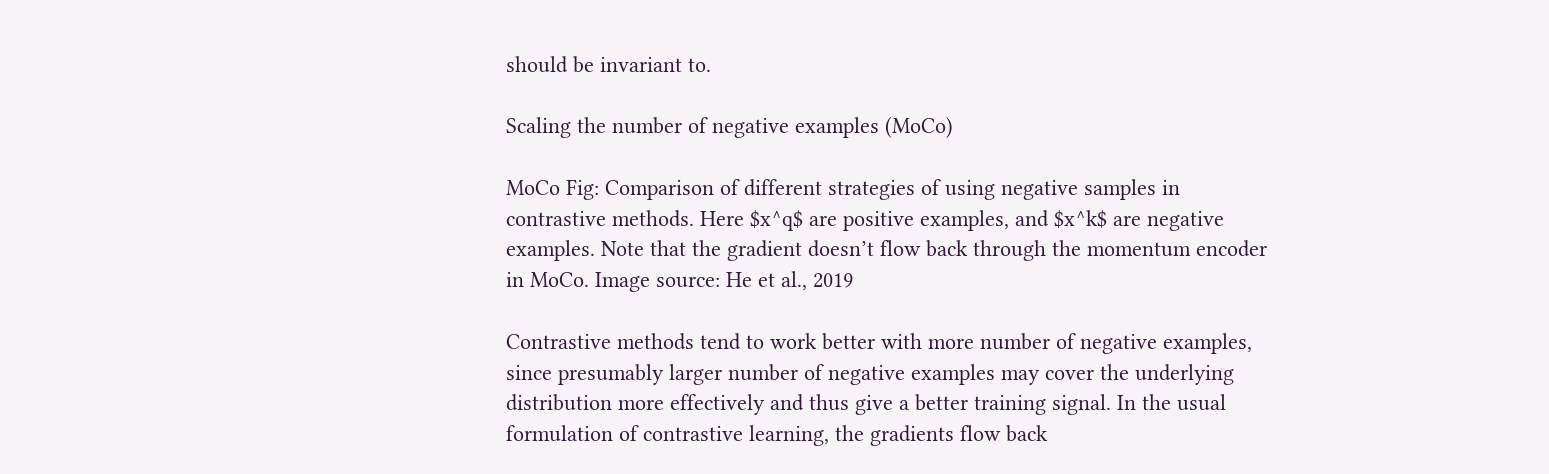should be invariant to.

Scaling the number of negative examples (MoCo)

MoCo Fig: Comparison of different strategies of using negative samples in contrastive methods. Here $x^q$ are positive examples, and $x^k$ are negative examples. Note that the gradient doesn’t flow back through the momentum encoder in MoCo. Image source: He et al., 2019

Contrastive methods tend to work better with more number of negative examples, since presumably larger number of negative examples may cover the underlying distribution more effectively and thus give a better training signal. In the usual formulation of contrastive learning, the gradients flow back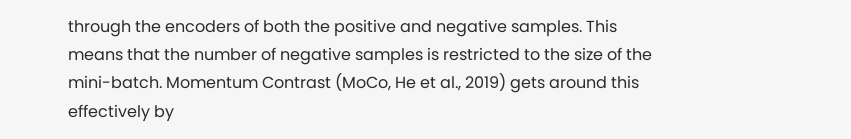through the encoders of both the positive and negative samples. This means that the number of negative samples is restricted to the size of the mini-batch. Momentum Contrast (MoCo, He et al., 2019) gets around this effectively by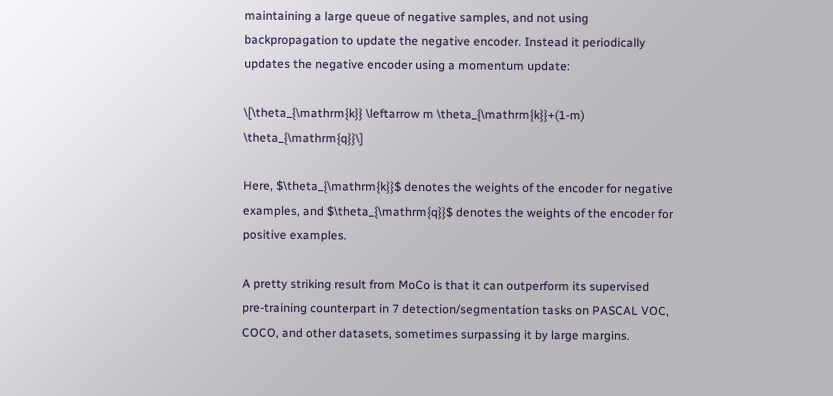maintaining a large queue of negative samples, and not using backpropagation to update the negative encoder. Instead it periodically updates the negative encoder using a momentum update:

\[\theta_{\mathrm{k}} \leftarrow m \theta_{\mathrm{k}}+(1-m) \theta_{\mathrm{q}}\]

Here, $\theta_{\mathrm{k}}$ denotes the weights of the encoder for negative examples, and $\theta_{\mathrm{q}}$ denotes the weights of the encoder for positive examples.

A pretty striking result from MoCo is that it can outperform its supervised pre-training counterpart in 7 detection/segmentation tasks on PASCAL VOC, COCO, and other datasets, sometimes surpassing it by large margins.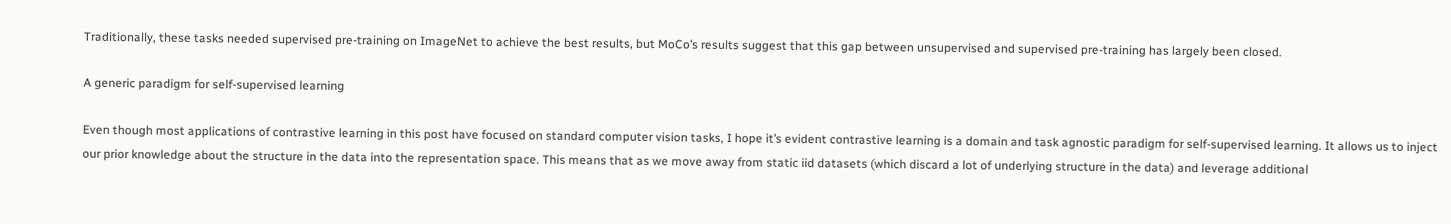Traditionally, these tasks needed supervised pre-training on ImageNet to achieve the best results, but MoCo’s results suggest that this gap between unsupervised and supervised pre-training has largely been closed.

A generic paradigm for self-supervised learning

Even though most applications of contrastive learning in this post have focused on standard computer vision tasks, I hope it’s evident contrastive learning is a domain and task agnostic paradigm for self-supervised learning. It allows us to inject our prior knowledge about the structure in the data into the representation space. This means that as we move away from static iid datasets (which discard a lot of underlying structure in the data) and leverage additional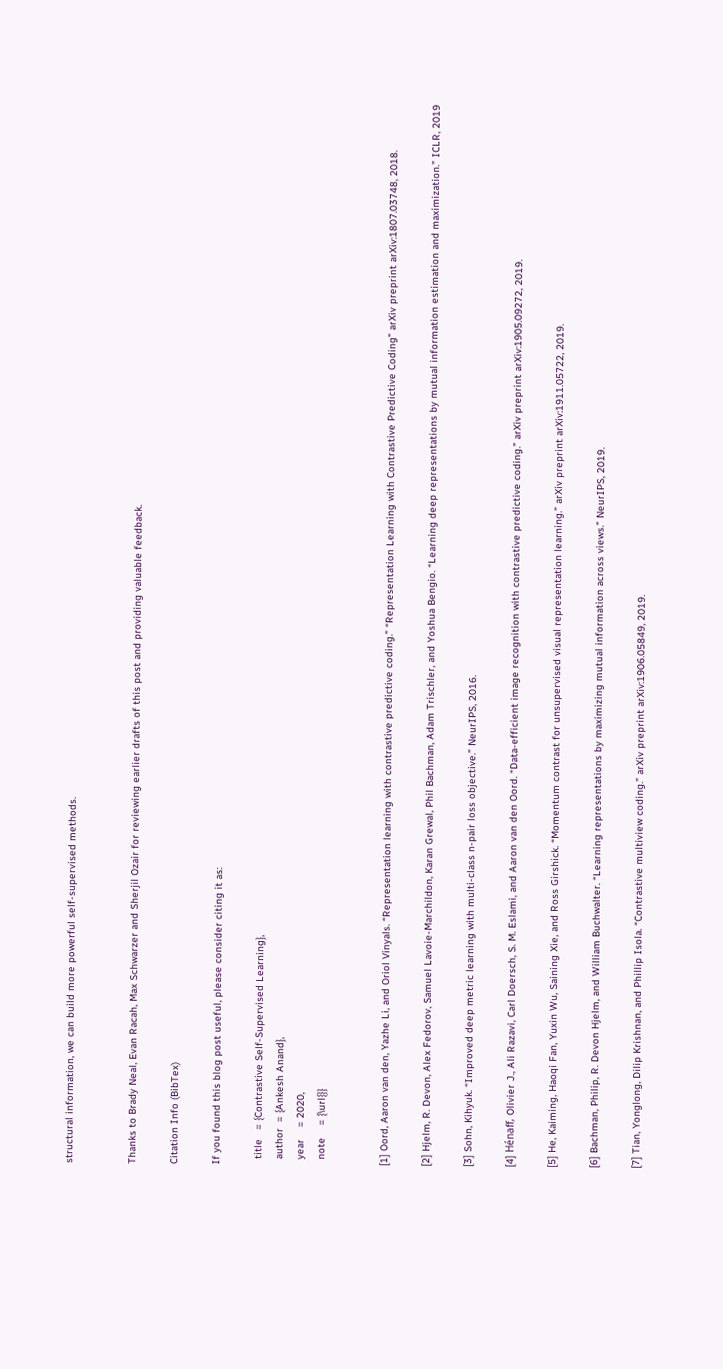structural information, we can build more powerful self-supervised methods.


Thanks to Brady Neal, Evan Racah, Max Schwarzer and Sherjil Ozair for reviewing earlier drafts of this post and providing valuable feedback.

Citation Info (BibTex)

If you found this blog post useful, please consider citing it as:

  title   = {Contrastive Self-Supervised Learning},
  author  = {Ankesh Anand},
  year    = 2020,
  note    = {\url{}}


[1] Oord, Aaron van den, Yazhe Li, and Oriol Vinyals. “Representation learning with contrastive predictive coding.” “Representation Learning with Contrastive Predictive Coding” arXiv preprint arXiv:1807.03748, 2018.

[2] Hjelm, R. Devon, Alex Fedorov, Samuel Lavoie-Marchildon, Karan Grewal, Phil Bachman, Adam Trischler, and Yoshua Bengio. “Learning deep representations by mutual information estimation and maximization.” ICLR, 2019

[3] Sohn, Kihyuk. “Improved deep metric learning with multi-class n-pair loss objective.” NeurIPS, 2016.

[4] Hénaff, Olivier J., Ali Razavi, Carl Doersch, S. M. Eslami, and Aaron van den Oord. “Data-efficient image recognition with contrastive predictive coding.” arXiv preprint arXiv:1905.09272, 2019.

[5] He, Kaiming, Haoqi Fan, Yuxin Wu, Saining Xie, and Ross Girshick. “Momentum contrast for unsupervised visual representation learning.” arXiv preprint arXiv:1911.05722, 2019.

[6] Bachman, Philip, R. Devon Hjelm, and William Buchwalter. “Learning representations by maximizing mutual information across views.” NeurIPS, 2019.

[7] Tian, Yonglong, Dilip Krishnan, and Phillip Isola. “Contrastive multiview coding.” arXiv preprint arXiv:1906.05849, 2019.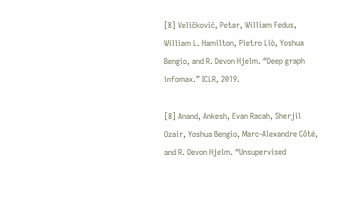[8] Veličković, Petar, William Fedus, William L. Hamilton, Pietro Liò, Yoshua Bengio, and R. Devon Hjelm. “Deep graph infomax.” ICLR, 2019.

[8] Anand, Ankesh, Evan Racah, Sherjil Ozair, Yoshua Bengio, Marc-Alexandre Côté, and R. Devon Hjelm. “Unsupervised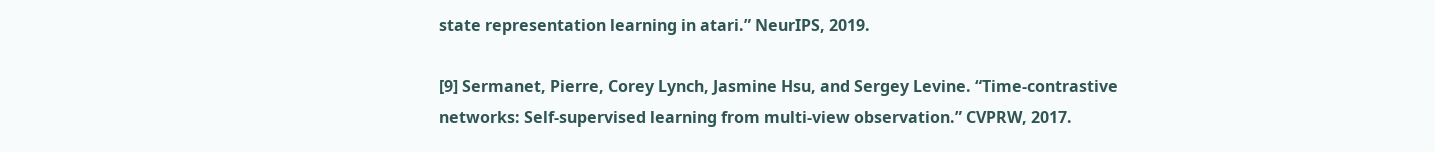state representation learning in atari.” NeurIPS, 2019.

[9] Sermanet, Pierre, Corey Lynch, Jasmine Hsu, and Sergey Levine. “Time-contrastive networks: Self-supervised learning from multi-view observation.” CVPRW, 2017.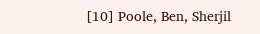[10] Poole, Ben, Sherjil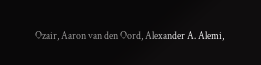Ozair, Aaron van den Oord, Alexander A. Alemi,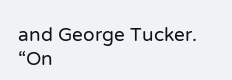and George Tucker. “On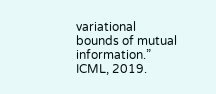variational bounds of mutual information.” ICML, 2019.